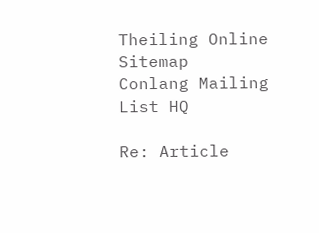Theiling Online    Sitemap    Conlang Mailing List HQ

Re: Article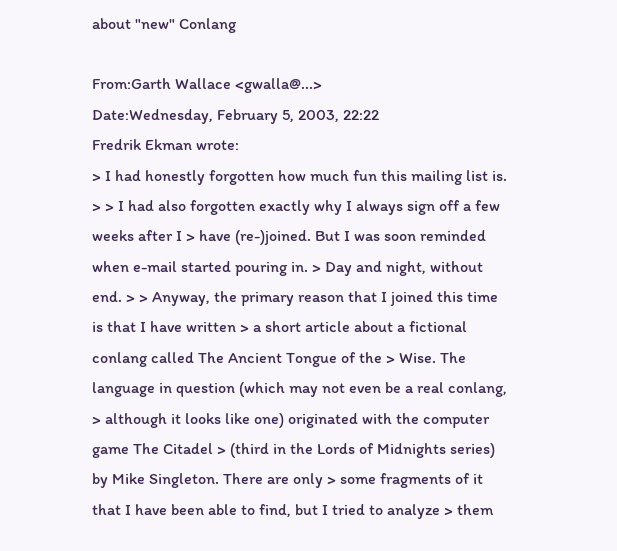about "new" Conlang

From:Garth Wallace <gwalla@...>
Date:Wednesday, February 5, 2003, 22:22
Fredrik Ekman wrote:
> I had honestly forgotten how much fun this mailing list is. > > I had also forgotten exactly why I always sign off a few weeks after I > have (re-)joined. But I was soon reminded when e-mail started pouring in. > Day and night, without end. > > Anyway, the primary reason that I joined this time is that I have written > a short article about a fictional conlang called The Ancient Tongue of the > Wise. The language in question (which may not even be a real conlang, > although it looks like one) originated with the computer game The Citadel > (third in the Lords of Midnights series) by Mike Singleton. There are only > some fragments of it that I have been able to find, but I tried to analyze > them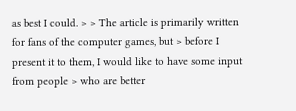as best I could. > > The article is primarily written for fans of the computer games, but > before I present it to them, I would like to have some input from people > who are better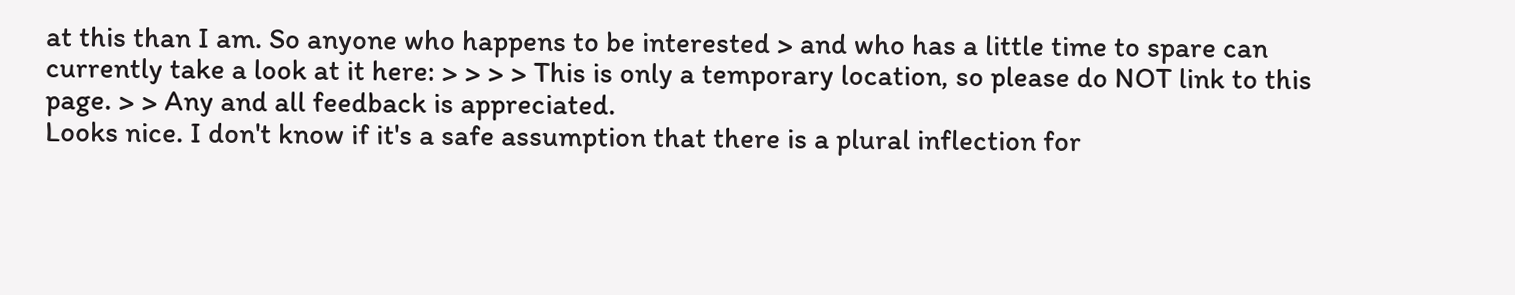at this than I am. So anyone who happens to be interested > and who has a little time to spare can currently take a look at it here: > > > > This is only a temporary location, so please do NOT link to this page. > > Any and all feedback is appreciated.
Looks nice. I don't know if it's a safe assumption that there is a plural inflection for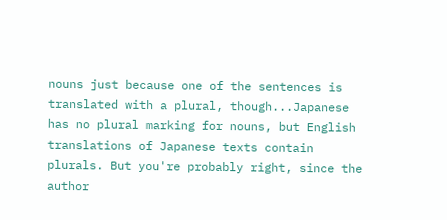nouns just because one of the sentences is translated with a plural, though...Japanese has no plural marking for nouns, but English translations of Japanese texts contain plurals. But you're probably right, since the author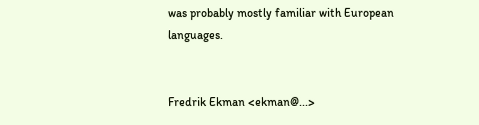was probably mostly familiar with European languages.


Fredrik Ekman <ekman@...>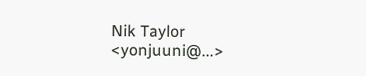Nik Taylor <yonjuuni@...>